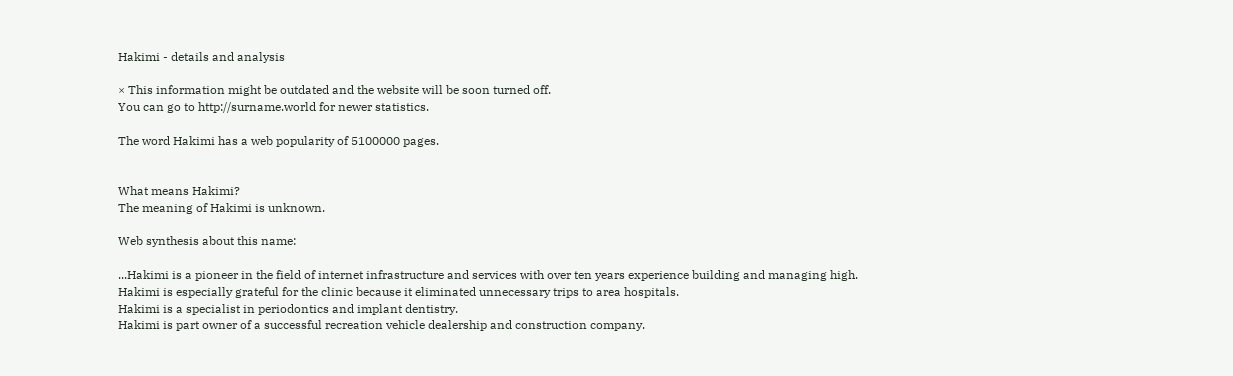Hakimi - details and analysis

× This information might be outdated and the website will be soon turned off.
You can go to http://surname.world for newer statistics.

The word Hakimi has a web popularity of 5100000 pages.


What means Hakimi?
The meaning of Hakimi is unknown.

Web synthesis about this name:

...Hakimi is a pioneer in the field of internet infrastructure and services with over ten years experience building and managing high.
Hakimi is especially grateful for the clinic because it eliminated unnecessary trips to area hospitals.
Hakimi is a specialist in periodontics and implant dentistry.
Hakimi is part owner of a successful recreation vehicle dealership and construction company.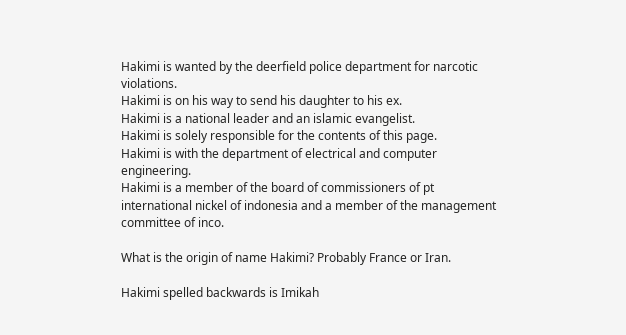Hakimi is wanted by the deerfield police department for narcotic violations.
Hakimi is on his way to send his daughter to his ex.
Hakimi is a national leader and an islamic evangelist.
Hakimi is solely responsible for the contents of this page.
Hakimi is with the department of electrical and computer engineering.
Hakimi is a member of the board of commissioners of pt international nickel of indonesia and a member of the management committee of inco.

What is the origin of name Hakimi? Probably France or Iran.

Hakimi spelled backwards is Imikah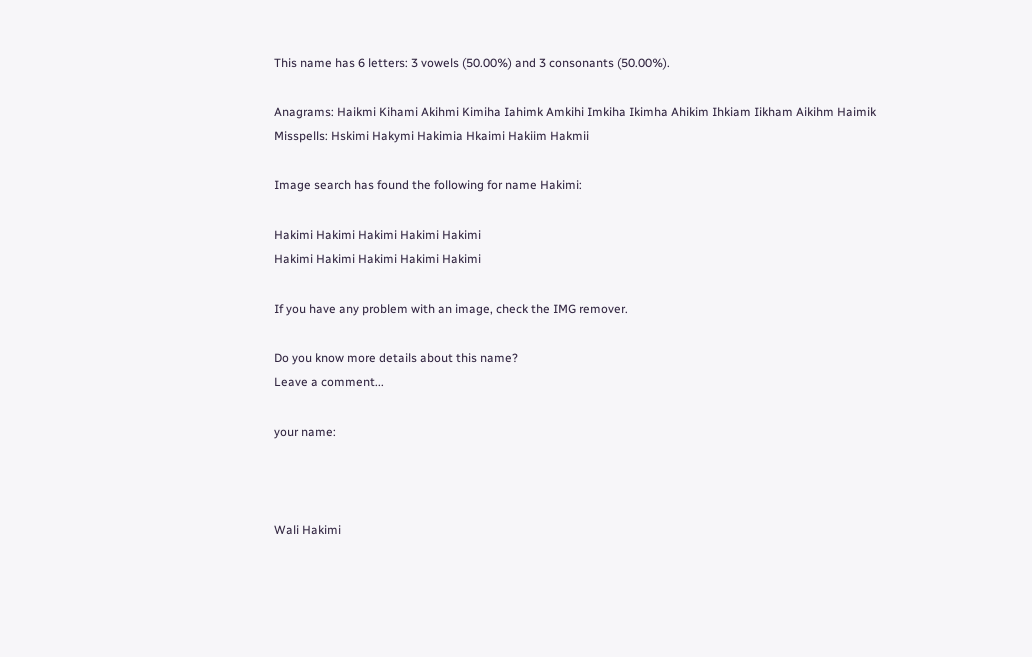This name has 6 letters: 3 vowels (50.00%) and 3 consonants (50.00%).

Anagrams: Haikmi Kihami Akihmi Kimiha Iahimk Amkihi Imkiha Ikimha Ahikim Ihkiam Iikham Aikihm Haimik
Misspells: Hskimi Hakymi Hakimia Hkaimi Hakiim Hakmii

Image search has found the following for name Hakimi:

Hakimi Hakimi Hakimi Hakimi Hakimi
Hakimi Hakimi Hakimi Hakimi Hakimi

If you have any problem with an image, check the IMG remover.

Do you know more details about this name?
Leave a comment...

your name:



Wali Hakimi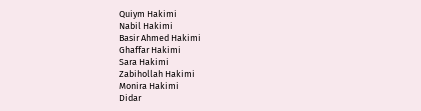Quiym Hakimi
Nabil Hakimi
Basir Ahmed Hakimi
Ghaffar Hakimi
Sara Hakimi
Zabihollah Hakimi
Monira Hakimi
Didar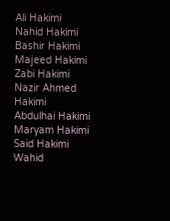Ali Hakimi
Nahid Hakimi
Bashir Hakimi
Majeed Hakimi
Zabi Hakimi
Nazir Ahmed Hakimi
Abdulhai Hakimi
Maryam Hakimi
Said Hakimi
Wahid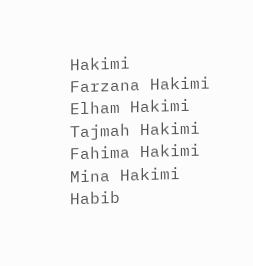Hakimi
Farzana Hakimi
Elham Hakimi
Tajmah Hakimi
Fahima Hakimi
Mina Hakimi
Habib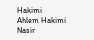Hakimi
Ahlem Hakimi
Nasir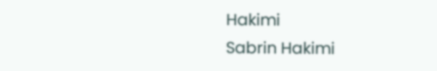Hakimi
Sabrin Hakimi